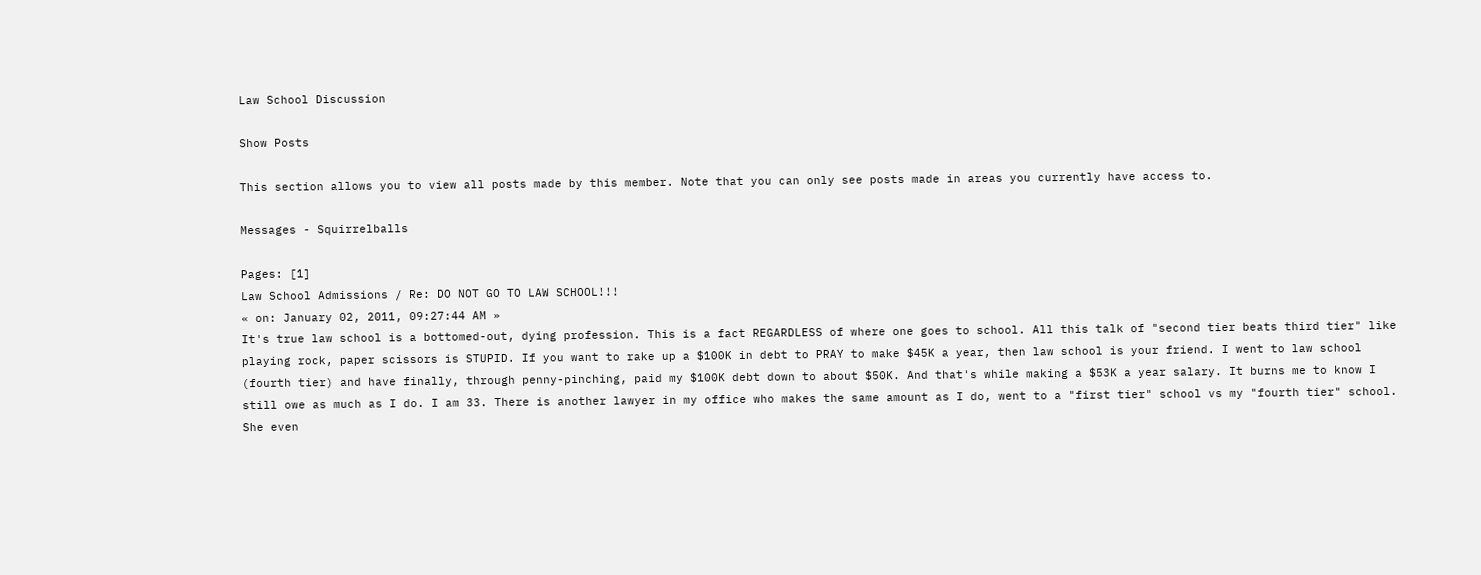Law School Discussion

Show Posts

This section allows you to view all posts made by this member. Note that you can only see posts made in areas you currently have access to.

Messages - Squirrelballs

Pages: [1]
Law School Admissions / Re: DO NOT GO TO LAW SCHOOL!!!
« on: January 02, 2011, 09:27:44 AM »
It's true law school is a bottomed-out, dying profession. This is a fact REGARDLESS of where one goes to school. All this talk of "second tier beats third tier" like playing rock, paper scissors is STUPID. If you want to rake up a $100K in debt to PRAY to make $45K a year, then law school is your friend. I went to law school (fourth tier) and have finally, through penny-pinching, paid my $100K debt down to about $50K. And that's while making a $53K a year salary. It burns me to know I still owe as much as I do. I am 33. There is another lawyer in my office who makes the same amount as I do, went to a "first tier" school vs my "fourth tier" school. She even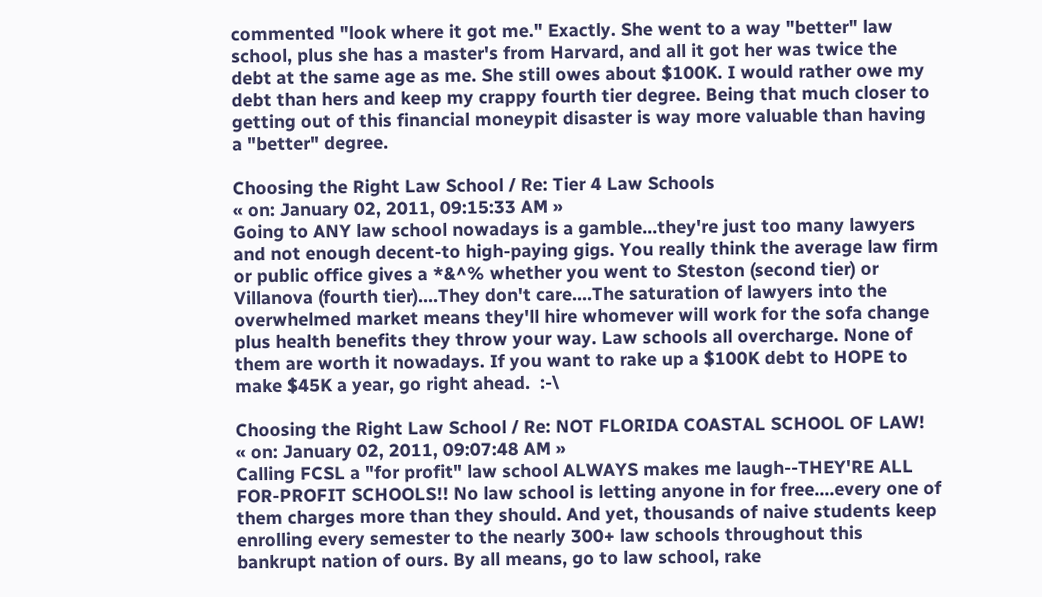commented "look where it got me." Exactly. She went to a way "better" law school, plus she has a master's from Harvard, and all it got her was twice the debt at the same age as me. She still owes about $100K. I would rather owe my debt than hers and keep my crappy fourth tier degree. Being that much closer to getting out of this financial moneypit disaster is way more valuable than having a "better" degree.

Choosing the Right Law School / Re: Tier 4 Law Schools
« on: January 02, 2011, 09:15:33 AM »
Going to ANY law school nowadays is a gamble...they're just too many lawyers and not enough decent-to high-paying gigs. You really think the average law firm or public office gives a *&^% whether you went to Steston (second tier) or Villanova (fourth tier)....They don't care....The saturation of lawyers into the overwhelmed market means they'll hire whomever will work for the sofa change plus health benefits they throw your way. Law schools all overcharge. None of them are worth it nowadays. If you want to rake up a $100K debt to HOPE to make $45K a year, go right ahead.  :-\

Choosing the Right Law School / Re: NOT FLORIDA COASTAL SCHOOL OF LAW!
« on: January 02, 2011, 09:07:48 AM »
Calling FCSL a "for profit" law school ALWAYS makes me laugh--THEY'RE ALL FOR-PROFIT SCHOOLS!! No law school is letting anyone in for free....every one of them charges more than they should. And yet, thousands of naive students keep enrolling every semester to the nearly 300+ law schools throughout this bankrupt nation of ours. By all means, go to law school, rake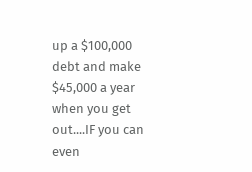up a $100,000 debt and make $45,000 a year when you get out....IF you can even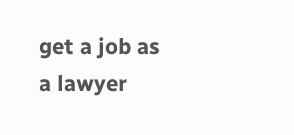get a job as a lawyer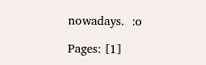nowadays.  :o

Pages: [1]